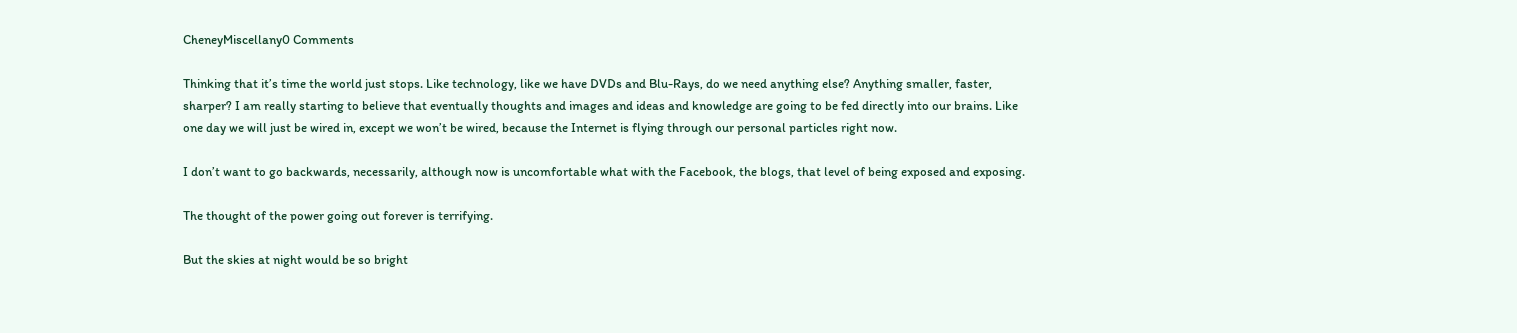CheneyMiscellany0 Comments

Thinking that it’s time the world just stops. Like technology, like we have DVDs and Blu-Rays, do we need anything else? Anything smaller, faster, sharper? I am really starting to believe that eventually thoughts and images and ideas and knowledge are going to be fed directly into our brains. Like one day we will just be wired in, except we won’t be wired, because the Internet is flying through our personal particles right now.

I don’t want to go backwards, necessarily, although now is uncomfortable what with the Facebook, the blogs, that level of being exposed and exposing.

The thought of the power going out forever is terrifying.

But the skies at night would be so bright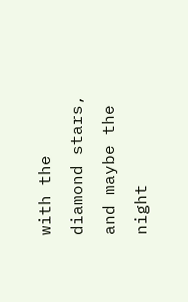with the diamond stars, and maybe the night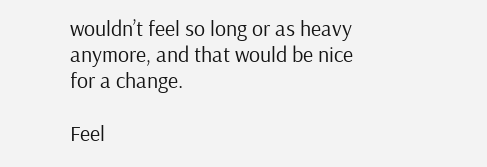wouldn’t feel so long or as heavy anymore, and that would be nice for a change.

Feel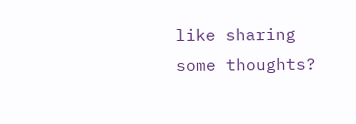like sharing some thoughts?